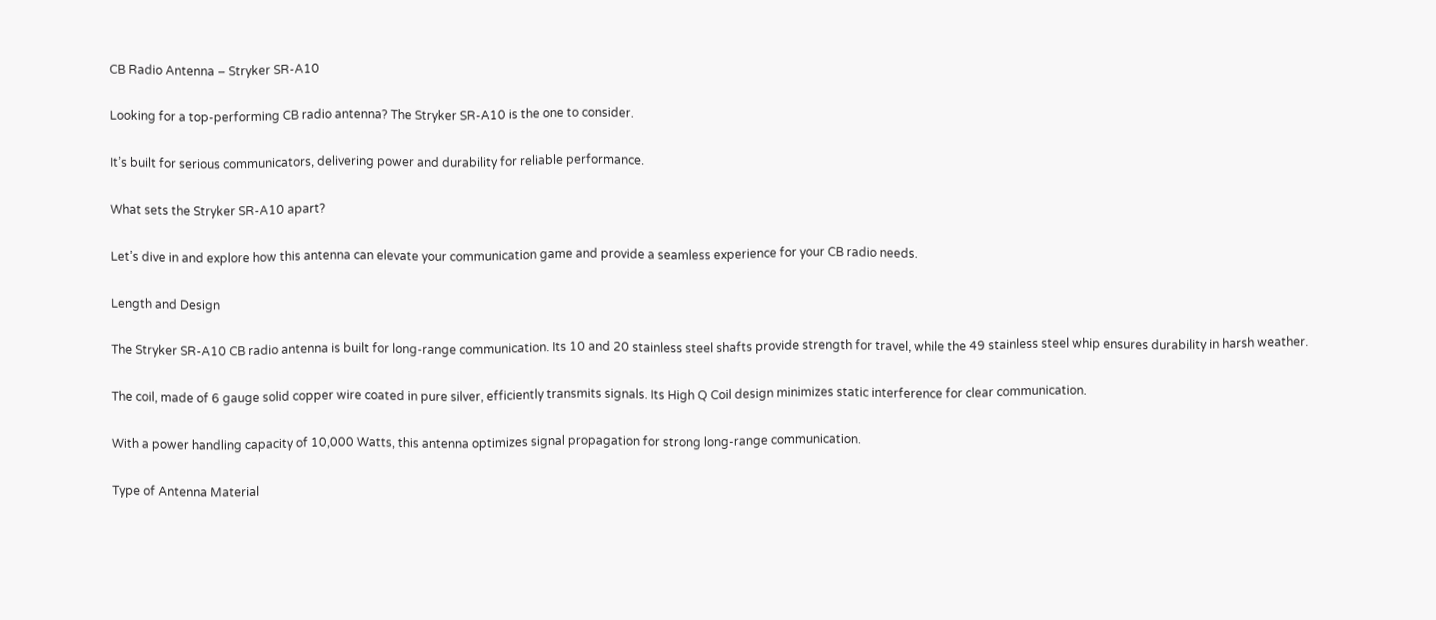CB Radio Antenna – Stryker SR-A10

Looking for a top-performing CB radio antenna? The Stryker SR-A10 is the one to consider.

It’s built for serious communicators, delivering power and durability for reliable performance.

What sets the Stryker SR-A10 apart?

Let’s dive in and explore how this antenna can elevate your communication game and provide a seamless experience for your CB radio needs.

Length and Design

The Stryker SR-A10 CB radio antenna is built for long-range communication. Its 10 and 20 stainless steel shafts provide strength for travel, while the 49 stainless steel whip ensures durability in harsh weather.

The coil, made of 6 gauge solid copper wire coated in pure silver, efficiently transmits signals. Its High Q Coil design minimizes static interference for clear communication.

With a power handling capacity of 10,000 Watts, this antenna optimizes signal propagation for strong long-range communication.

Type of Antenna Material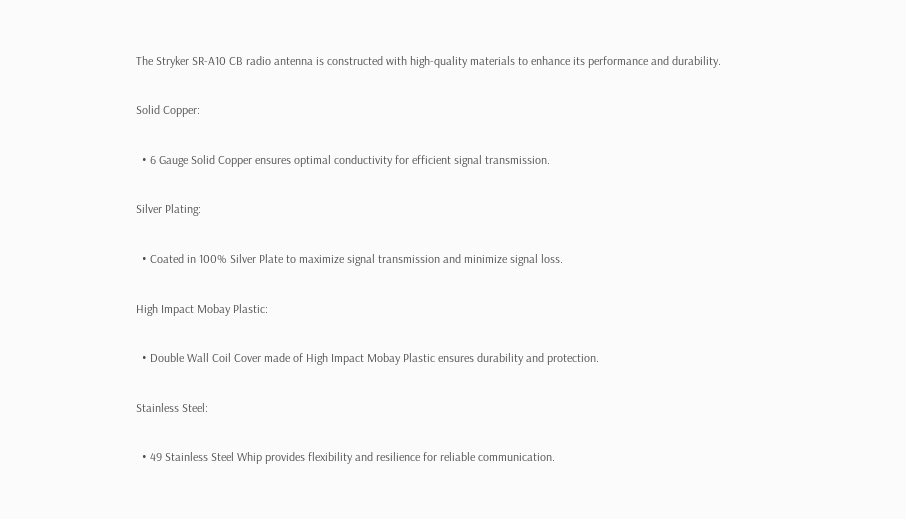The Stryker SR-A10 CB radio antenna is constructed with high-quality materials to enhance its performance and durability.

Solid Copper:

  • 6 Gauge Solid Copper ensures optimal conductivity for efficient signal transmission.

Silver Plating:

  • Coated in 100% Silver Plate to maximize signal transmission and minimize signal loss.

High Impact Mobay Plastic:

  • Double Wall Coil Cover made of High Impact Mobay Plastic ensures durability and protection.

Stainless Steel:

  • 49 Stainless Steel Whip provides flexibility and resilience for reliable communication.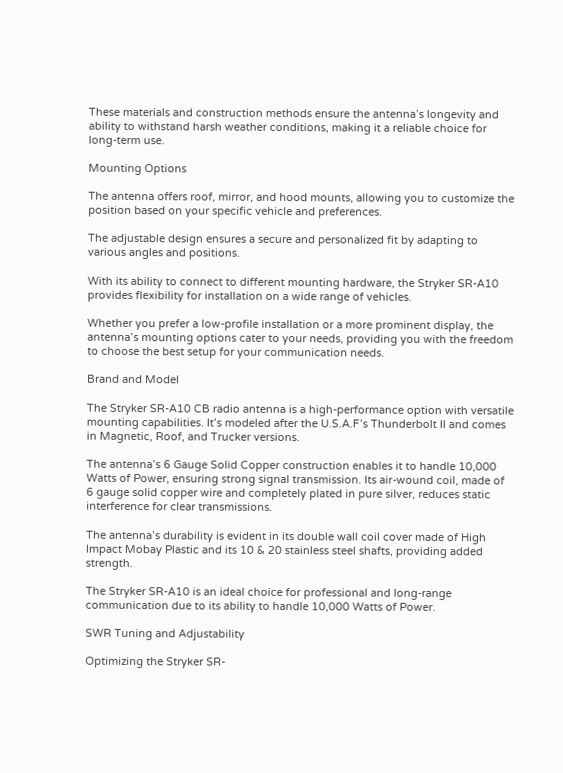These materials and construction methods ensure the antenna’s longevity and ability to withstand harsh weather conditions, making it a reliable choice for long-term use.

Mounting Options

The antenna offers roof, mirror, and hood mounts, allowing you to customize the position based on your specific vehicle and preferences.

The adjustable design ensures a secure and personalized fit by adapting to various angles and positions.

With its ability to connect to different mounting hardware, the Stryker SR-A10 provides flexibility for installation on a wide range of vehicles.

Whether you prefer a low-profile installation or a more prominent display, the antenna’s mounting options cater to your needs, providing you with the freedom to choose the best setup for your communication needs.

Brand and Model

The Stryker SR-A10 CB radio antenna is a high-performance option with versatile mounting capabilities. It’s modeled after the U.S.A.F’s Thunderbolt II and comes in Magnetic, Roof, and Trucker versions.

The antenna’s 6 Gauge Solid Copper construction enables it to handle 10,000 Watts of Power, ensuring strong signal transmission. Its air-wound coil, made of 6 gauge solid copper wire and completely plated in pure silver, reduces static interference for clear transmissions.

The antenna’s durability is evident in its double wall coil cover made of High Impact Mobay Plastic and its 10 & 20 stainless steel shafts, providing added strength.

The Stryker SR-A10 is an ideal choice for professional and long-range communication due to its ability to handle 10,000 Watts of Power.

SWR Tuning and Adjustability

Optimizing the Stryker SR-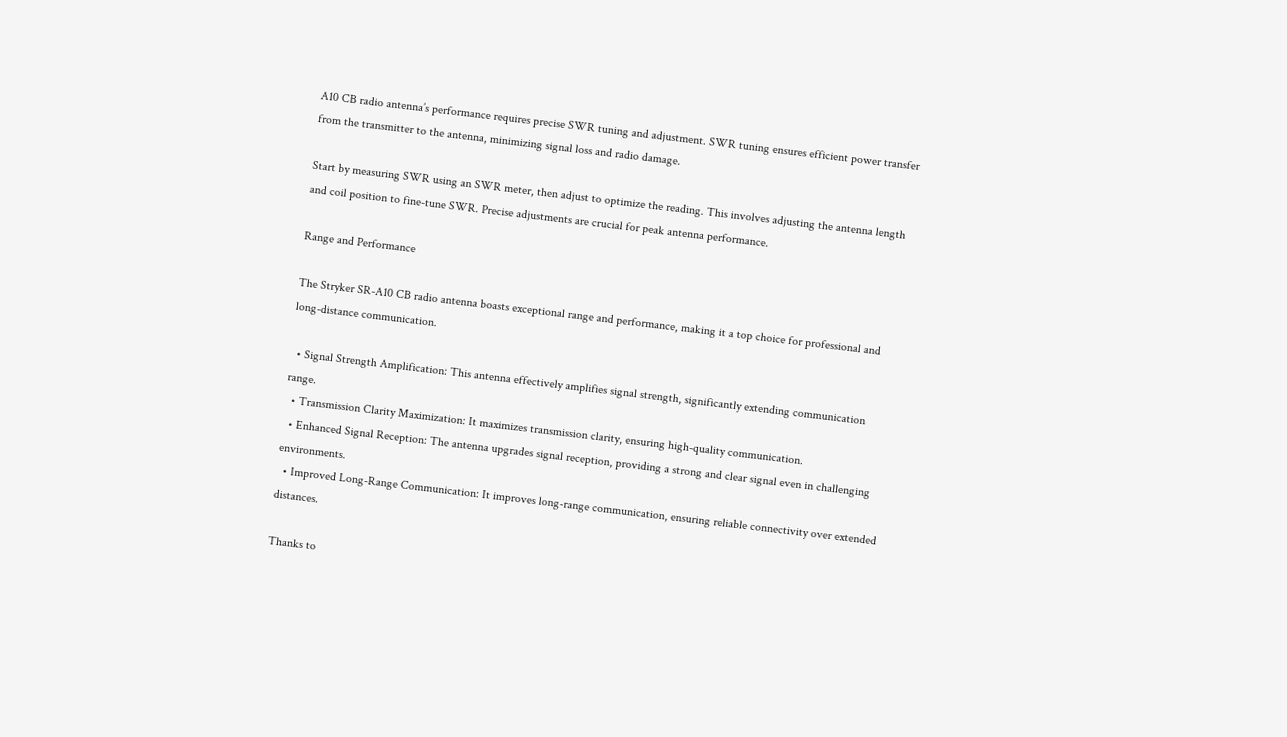A10 CB radio antenna’s performance requires precise SWR tuning and adjustment. SWR tuning ensures efficient power transfer from the transmitter to the antenna, minimizing signal loss and radio damage.

Start by measuring SWR using an SWR meter, then adjust to optimize the reading. This involves adjusting the antenna length and coil position to fine-tune SWR. Precise adjustments are crucial for peak antenna performance.

Range and Performance

The Stryker SR-A10 CB radio antenna boasts exceptional range and performance, making it a top choice for professional and long-distance communication.

  • Signal Strength Amplification: This antenna effectively amplifies signal strength, significantly extending communication range.
  • Transmission Clarity Maximization: It maximizes transmission clarity, ensuring high-quality communication.
  • Enhanced Signal Reception: The antenna upgrades signal reception, providing a strong and clear signal even in challenging environments.
  • Improved Long-Range Communication: It improves long-range communication, ensuring reliable connectivity over extended distances.

Thanks to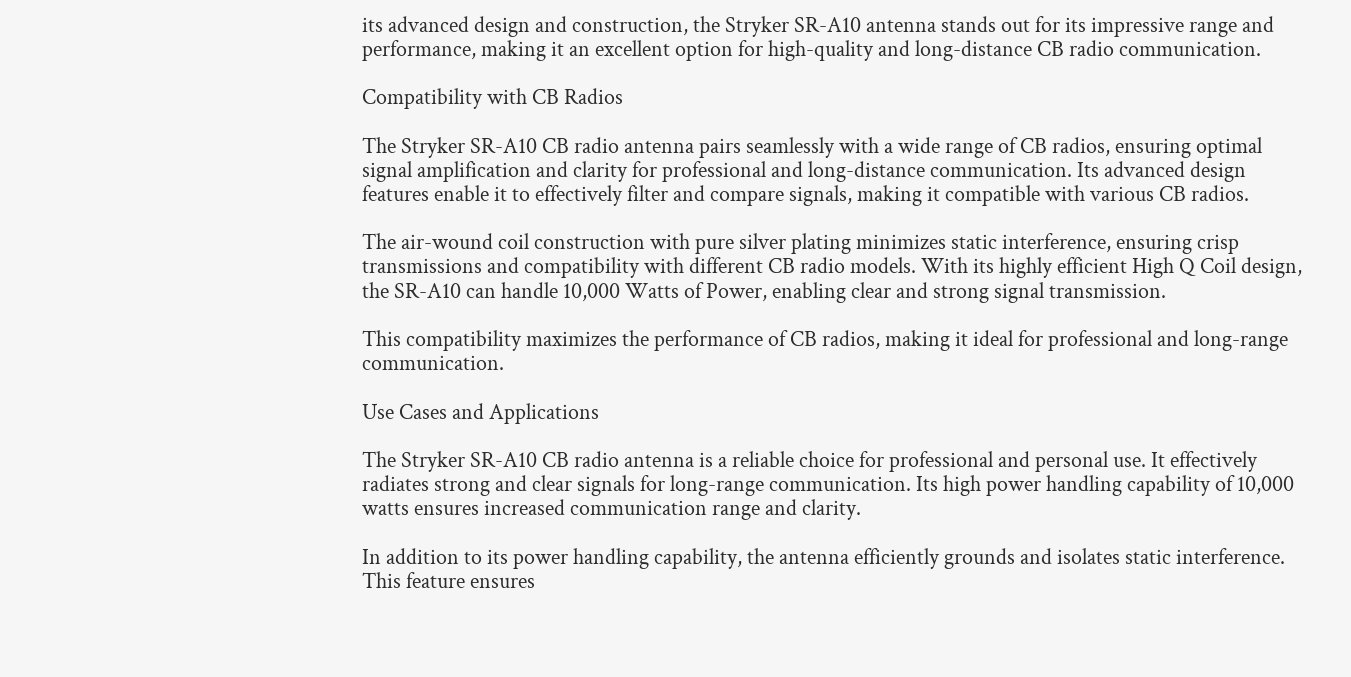its advanced design and construction, the Stryker SR-A10 antenna stands out for its impressive range and performance, making it an excellent option for high-quality and long-distance CB radio communication.

Compatibility with CB Radios

The Stryker SR-A10 CB radio antenna pairs seamlessly with a wide range of CB radios, ensuring optimal signal amplification and clarity for professional and long-distance communication. Its advanced design features enable it to effectively filter and compare signals, making it compatible with various CB radios.

The air-wound coil construction with pure silver plating minimizes static interference, ensuring crisp transmissions and compatibility with different CB radio models. With its highly efficient High Q Coil design, the SR-A10 can handle 10,000 Watts of Power, enabling clear and strong signal transmission.

This compatibility maximizes the performance of CB radios, making it ideal for professional and long-range communication.

Use Cases and Applications

The Stryker SR-A10 CB radio antenna is a reliable choice for professional and personal use. It effectively radiates strong and clear signals for long-range communication. Its high power handling capability of 10,000 watts ensures increased communication range and clarity.

In addition to its power handling capability, the antenna efficiently grounds and isolates static interference. This feature ensures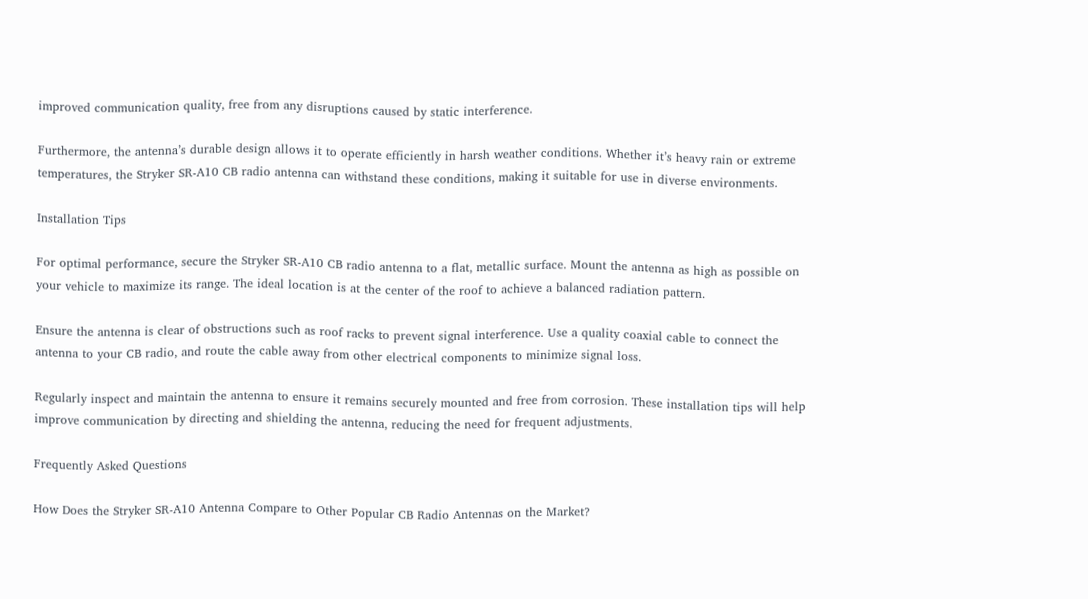improved communication quality, free from any disruptions caused by static interference.

Furthermore, the antenna’s durable design allows it to operate efficiently in harsh weather conditions. Whether it’s heavy rain or extreme temperatures, the Stryker SR-A10 CB radio antenna can withstand these conditions, making it suitable for use in diverse environments.

Installation Tips

For optimal performance, secure the Stryker SR-A10 CB radio antenna to a flat, metallic surface. Mount the antenna as high as possible on your vehicle to maximize its range. The ideal location is at the center of the roof to achieve a balanced radiation pattern.

Ensure the antenna is clear of obstructions such as roof racks to prevent signal interference. Use a quality coaxial cable to connect the antenna to your CB radio, and route the cable away from other electrical components to minimize signal loss.

Regularly inspect and maintain the antenna to ensure it remains securely mounted and free from corrosion. These installation tips will help improve communication by directing and shielding the antenna, reducing the need for frequent adjustments.

Frequently Asked Questions

How Does the Stryker SR-A10 Antenna Compare to Other Popular CB Radio Antennas on the Market?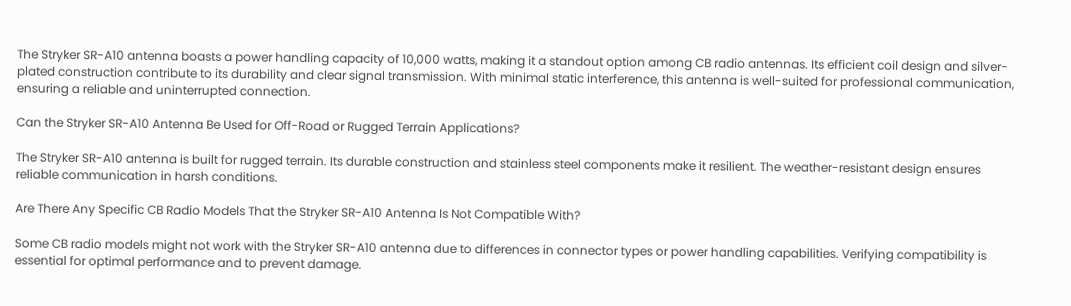The Stryker SR-A10 antenna boasts a power handling capacity of 10,000 watts, making it a standout option among CB radio antennas. Its efficient coil design and silver-plated construction contribute to its durability and clear signal transmission. With minimal static interference, this antenna is well-suited for professional communication, ensuring a reliable and uninterrupted connection.

Can the Stryker SR-A10 Antenna Be Used for Off-Road or Rugged Terrain Applications?

The Stryker SR-A10 antenna is built for rugged terrain. Its durable construction and stainless steel components make it resilient. The weather-resistant design ensures reliable communication in harsh conditions.

Are There Any Specific CB Radio Models That the Stryker SR-A10 Antenna Is Not Compatible With?

Some CB radio models might not work with the Stryker SR-A10 antenna due to differences in connector types or power handling capabilities. Verifying compatibility is essential for optimal performance and to prevent damage.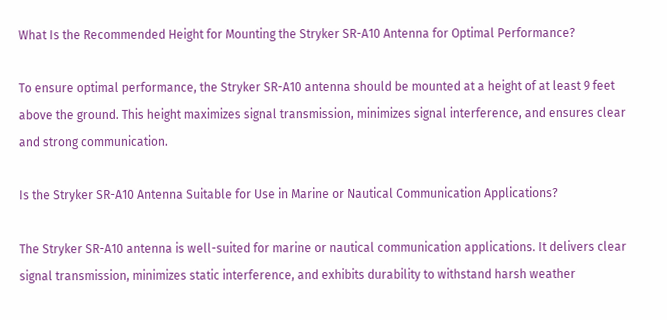What Is the Recommended Height for Mounting the Stryker SR-A10 Antenna for Optimal Performance?

To ensure optimal performance, the Stryker SR-A10 antenna should be mounted at a height of at least 9 feet above the ground. This height maximizes signal transmission, minimizes signal interference, and ensures clear and strong communication.

Is the Stryker SR-A10 Antenna Suitable for Use in Marine or Nautical Communication Applications?

The Stryker SR-A10 antenna is well-suited for marine or nautical communication applications. It delivers clear signal transmission, minimizes static interference, and exhibits durability to withstand harsh weather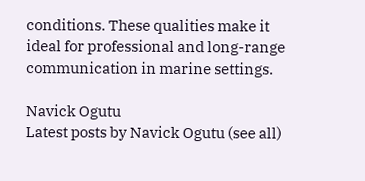conditions. These qualities make it ideal for professional and long-range communication in marine settings.

Navick Ogutu
Latest posts by Navick Ogutu (see all)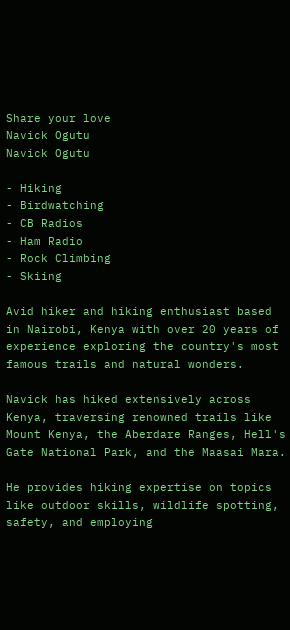Share your love
Navick Ogutu
Navick Ogutu

- Hiking
- Birdwatching
- CB Radios
- Ham Radio
- Rock Climbing
- Skiing

Avid hiker and hiking enthusiast based in Nairobi, Kenya with over 20 years of experience exploring the country's most famous trails and natural wonders.

Navick has hiked extensively across Kenya, traversing renowned trails like Mount Kenya, the Aberdare Ranges, Hell's Gate National Park, and the Maasai Mara.

He provides hiking expertise on topics like outdoor skills, wildlife spotting, safety, and employing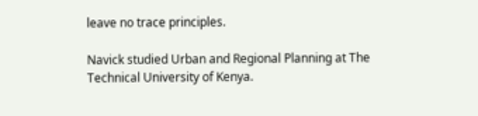leave no trace principles.

Navick studied Urban and Regional Planning at The Technical University of Kenya.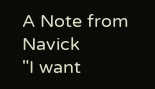A Note from Navick
"I want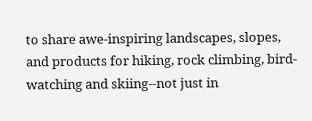to share awe-inspiring landscapes, slopes, and products for hiking, rock climbing, bird-watching and skiing--not just in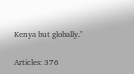Kenya but globally."

Articles: 376